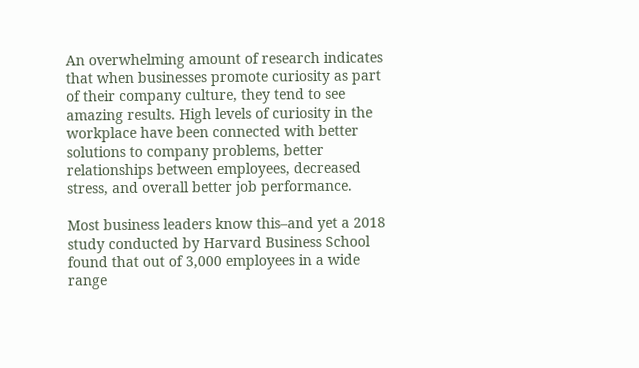An overwhelming amount of research indicates that when businesses promote curiosity as part of their company culture, they tend to see amazing results. High levels of curiosity in the workplace have been connected with better solutions to company problems, better relationships between employees, decreased stress, and overall better job performance.

Most business leaders know this–and yet a 2018 study conducted by Harvard Business School found that out of 3,000 employees in a wide range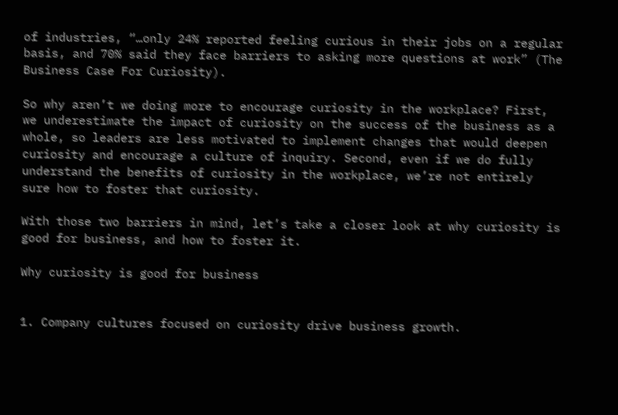of industries, “…only 24% reported feeling curious in their jobs on a regular basis, and 70% said they face barriers to asking more questions at work” (The Business Case For Curiosity).

So why aren’t we doing more to encourage curiosity in the workplace? First, we underestimate the impact of curiosity on the success of the business as a whole, so leaders are less motivated to implement changes that would deepen curiosity and encourage a culture of inquiry. Second, even if we do fully understand the benefits of curiosity in the workplace, we’re not entirely sure how to foster that curiosity.

With those two barriers in mind, let’s take a closer look at why curiosity is good for business, and how to foster it.

Why curiosity is good for business


1. Company cultures focused on curiosity drive business growth.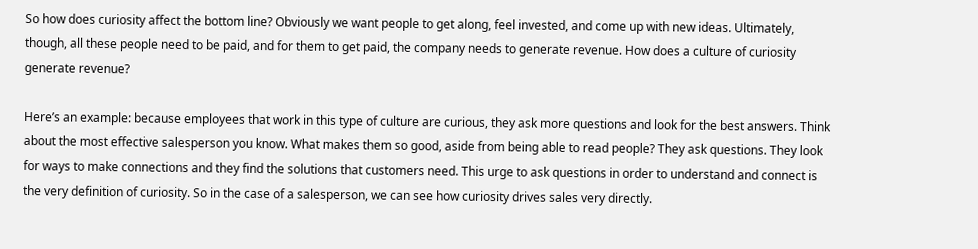So how does curiosity affect the bottom line? Obviously we want people to get along, feel invested, and come up with new ideas. Ultimately, though, all these people need to be paid, and for them to get paid, the company needs to generate revenue. How does a culture of curiosity generate revenue?

Here’s an example: because employees that work in this type of culture are curious, they ask more questions and look for the best answers. Think about the most effective salesperson you know. What makes them so good, aside from being able to read people? They ask questions. They look for ways to make connections and they find the solutions that customers need. This urge to ask questions in order to understand and connect is the very definition of curiosity. So in the case of a salesperson, we can see how curiosity drives sales very directly.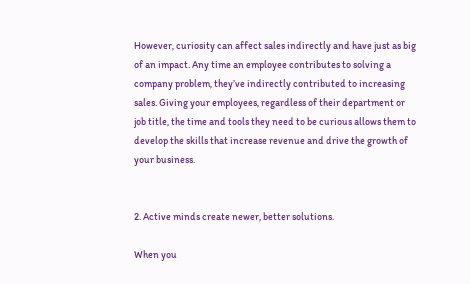However, curiosity can affect sales indirectly and have just as big of an impact. Any time an employee contributes to solving a company problem, they’ve indirectly contributed to increasing sales. Giving your employees, regardless of their department or job title, the time and tools they need to be curious allows them to develop the skills that increase revenue and drive the growth of your business.


2. Active minds create newer, better solutions.

When you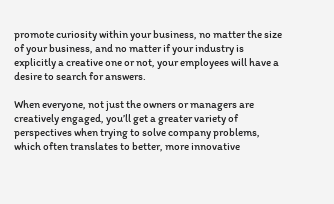promote curiosity within your business, no matter the size of your business, and no matter if your industry is explicitly a creative one or not, your employees will have a desire to search for answers.

When everyone, not just the owners or managers are creatively engaged, you’ll get a greater variety of perspectives when trying to solve company problems, which often translates to better, more innovative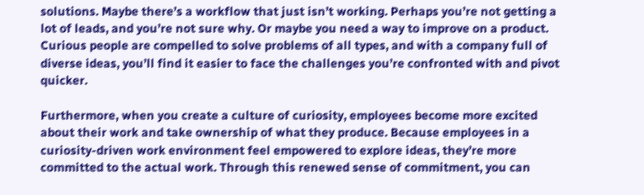solutions. Maybe there’s a workflow that just isn’t working. Perhaps you’re not getting a lot of leads, and you’re not sure why. Or maybe you need a way to improve on a product. Curious people are compelled to solve problems of all types, and with a company full of diverse ideas, you’ll find it easier to face the challenges you’re confronted with and pivot quicker.

Furthermore, when you create a culture of curiosity, employees become more excited about their work and take ownership of what they produce. Because employees in a curiosity-driven work environment feel empowered to explore ideas, they’re more committed to the actual work. Through this renewed sense of commitment, you can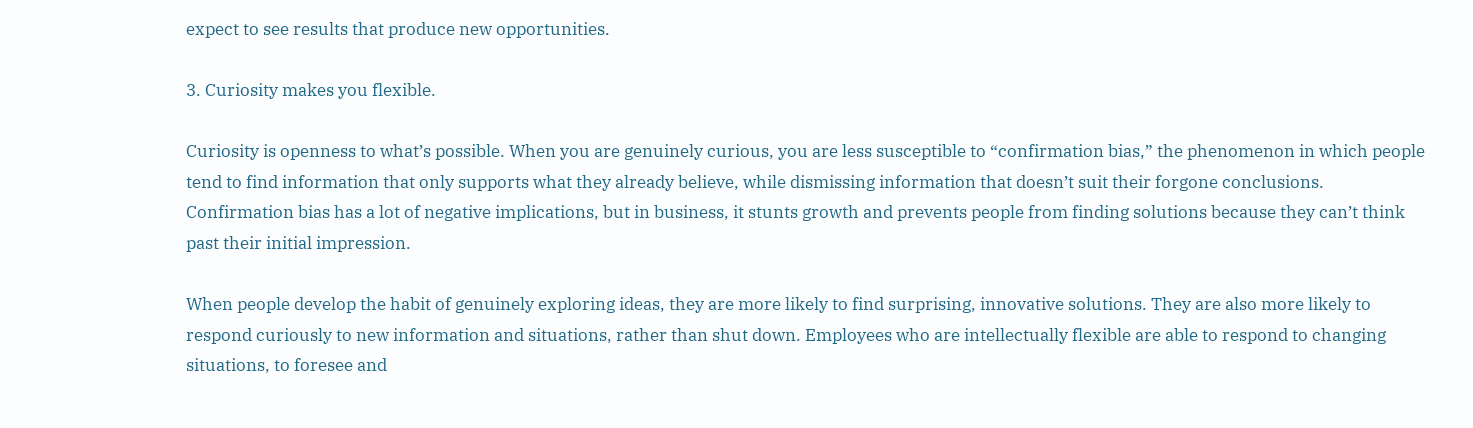expect to see results that produce new opportunities.

3. Curiosity makes you flexible.

Curiosity is openness to what’s possible. When you are genuinely curious, you are less susceptible to “confirmation bias,” the phenomenon in which people tend to find information that only supports what they already believe, while dismissing information that doesn’t suit their forgone conclusions. Confirmation bias has a lot of negative implications, but in business, it stunts growth and prevents people from finding solutions because they can’t think past their initial impression.

When people develop the habit of genuinely exploring ideas, they are more likely to find surprising, innovative solutions. They are also more likely to respond curiously to new information and situations, rather than shut down. Employees who are intellectually flexible are able to respond to changing situations, to foresee and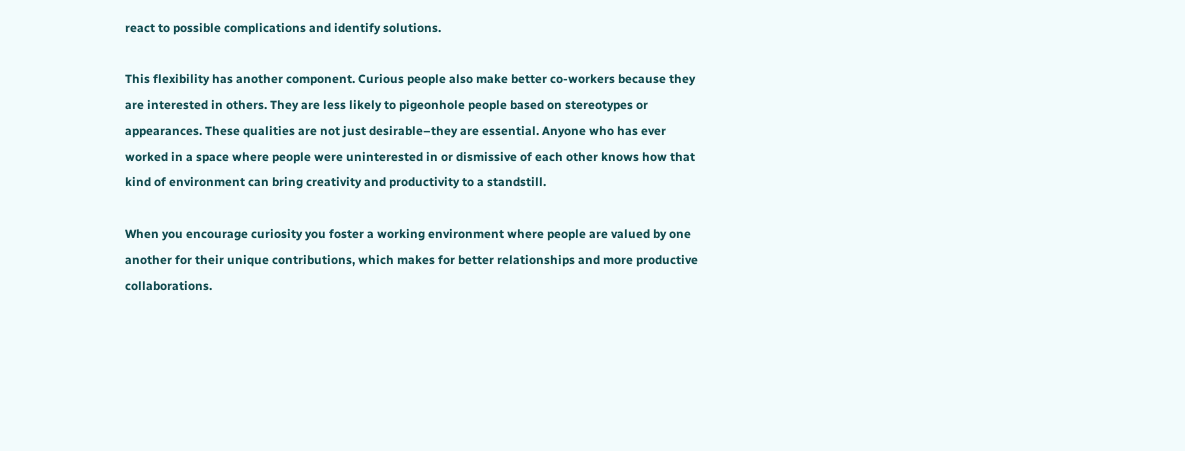react to possible complications and identify solutions.

This flexibility has another component. Curious people also make better co-workers because they are interested in others. They are less likely to pigeonhole people based on stereotypes or appearances. These qualities are not just desirable–they are essential. Anyone who has ever worked in a space where people were uninterested in or dismissive of each other knows how that kind of environment can bring creativity and productivity to a standstill.

When you encourage curiosity you foster a working environment where people are valued by one another for their unique contributions, which makes for better relationships and more productive collaborations.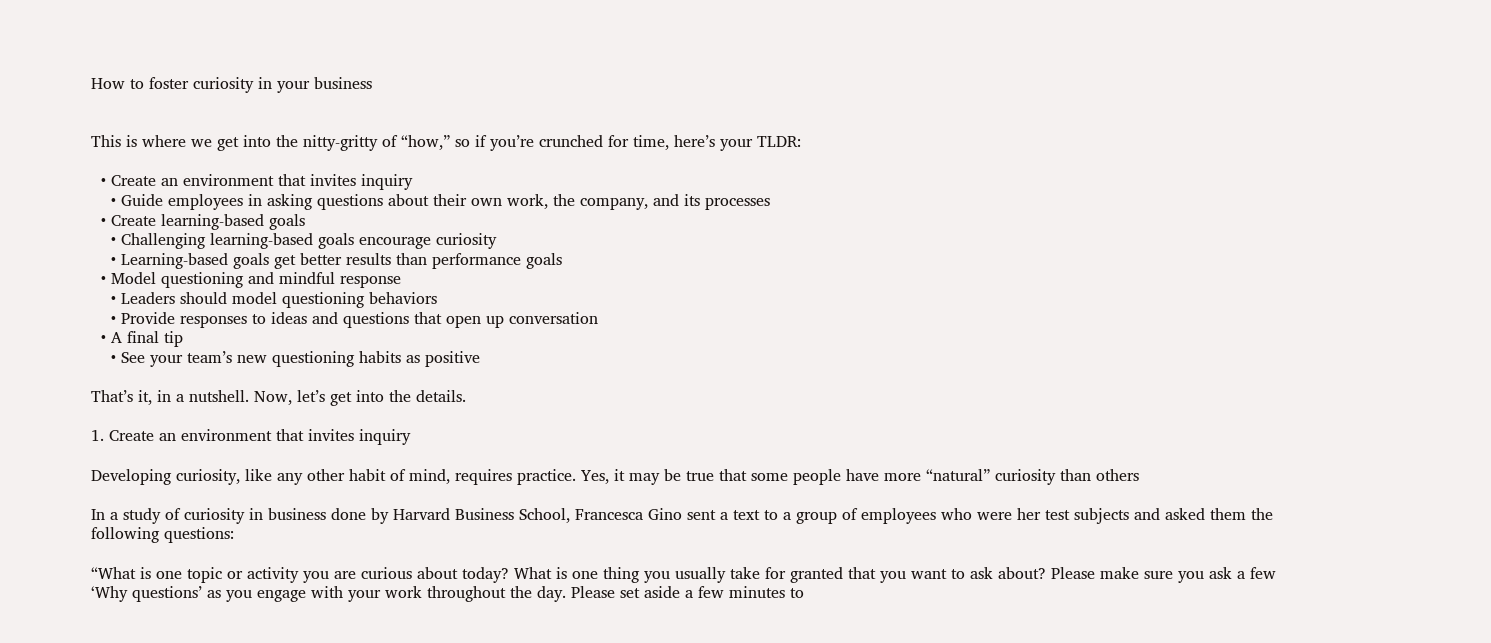How to foster curiosity in your business


This is where we get into the nitty-gritty of “how,” so if you’re crunched for time, here’s your TLDR:

  • Create an environment that invites inquiry
    • Guide employees in asking questions about their own work, the company, and its processes
  • Create learning-based goals
    • Challenging learning-based goals encourage curiosity
    • Learning-based goals get better results than performance goals
  • Model questioning and mindful response
    • Leaders should model questioning behaviors
    • Provide responses to ideas and questions that open up conversation
  • A final tip
    • See your team’s new questioning habits as positive

That’s it, in a nutshell. Now, let’s get into the details.

1. Create an environment that invites inquiry

Developing curiosity, like any other habit of mind, requires practice. Yes, it may be true that some people have more “natural” curiosity than others

In a study of curiosity in business done by Harvard Business School, Francesca Gino sent a text to a group of employees who were her test subjects and asked them the following questions:

“What is one topic or activity you are curious about today? What is one thing you usually take for granted that you want to ask about? Please make sure you ask a few ‘Why questions’ as you engage with your work throughout the day. Please set aside a few minutes to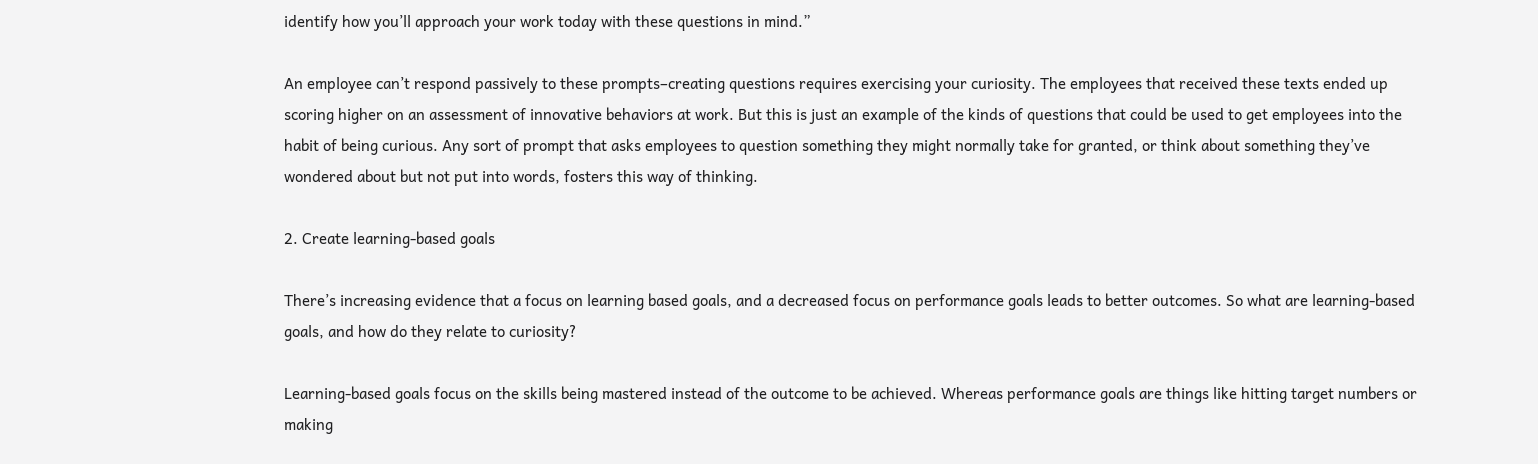identify how you’ll approach your work today with these questions in mind.”

An employee can’t respond passively to these prompts–creating questions requires exercising your curiosity. The employees that received these texts ended up scoring higher on an assessment of innovative behaviors at work. But this is just an example of the kinds of questions that could be used to get employees into the habit of being curious. Any sort of prompt that asks employees to question something they might normally take for granted, or think about something they’ve wondered about but not put into words, fosters this way of thinking.

2. Create learning-based goals

There’s increasing evidence that a focus on learning based goals, and a decreased focus on performance goals leads to better outcomes. So what are learning-based goals, and how do they relate to curiosity?

Learning-based goals focus on the skills being mastered instead of the outcome to be achieved. Whereas performance goals are things like hitting target numbers or making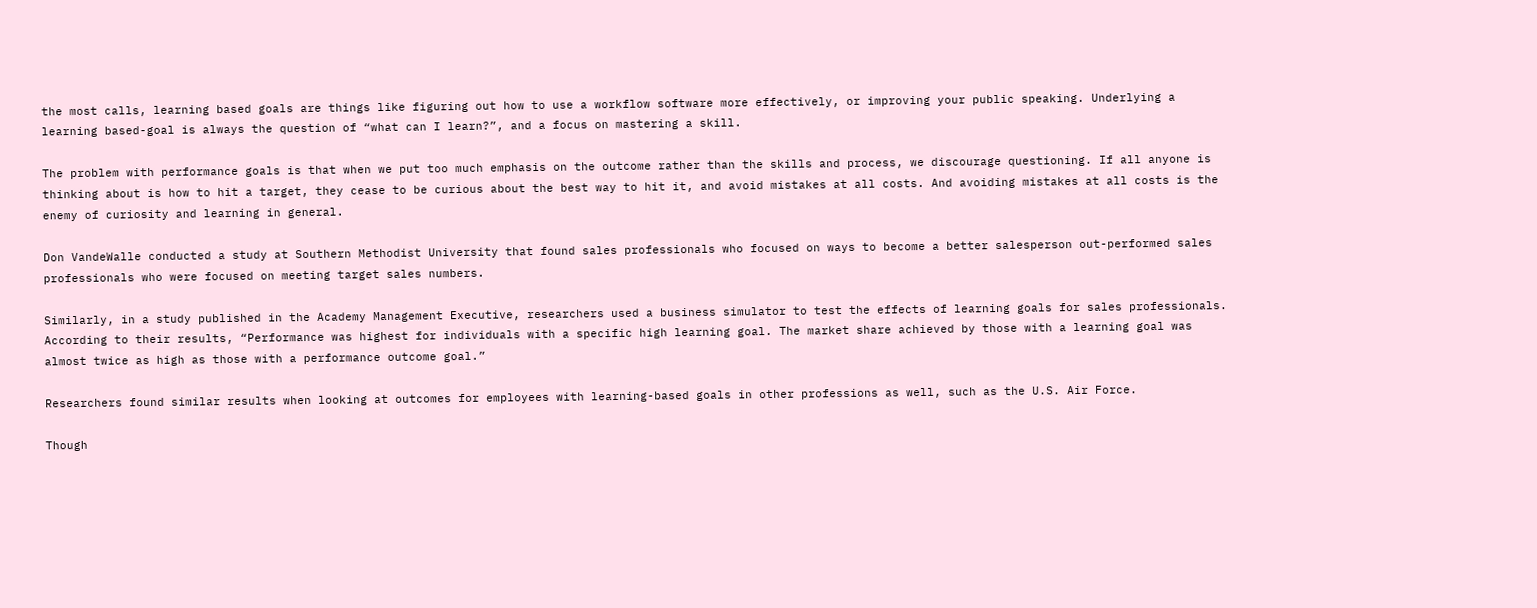the most calls, learning based goals are things like figuring out how to use a workflow software more effectively, or improving your public speaking. Underlying a learning based-goal is always the question of “what can I learn?”, and a focus on mastering a skill.

The problem with performance goals is that when we put too much emphasis on the outcome rather than the skills and process, we discourage questioning. If all anyone is thinking about is how to hit a target, they cease to be curious about the best way to hit it, and avoid mistakes at all costs. And avoiding mistakes at all costs is the enemy of curiosity and learning in general.

Don VandeWalle conducted a study at Southern Methodist University that found sales professionals who focused on ways to become a better salesperson out-performed sales professionals who were focused on meeting target sales numbers.

Similarly, in a study published in the Academy Management Executive, researchers used a business simulator to test the effects of learning goals for sales professionals. According to their results, “Performance was highest for individuals with a specific high learning goal. The market share achieved by those with a learning goal was almost twice as high as those with a performance outcome goal.”

Researchers found similar results when looking at outcomes for employees with learning-based goals in other professions as well, such as the U.S. Air Force.

Though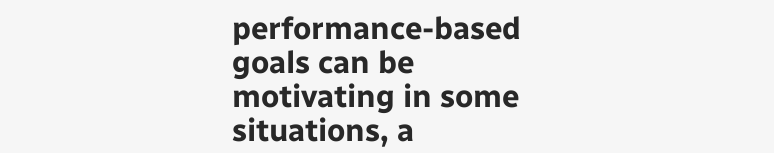performance-based goals can be motivating in some situations, a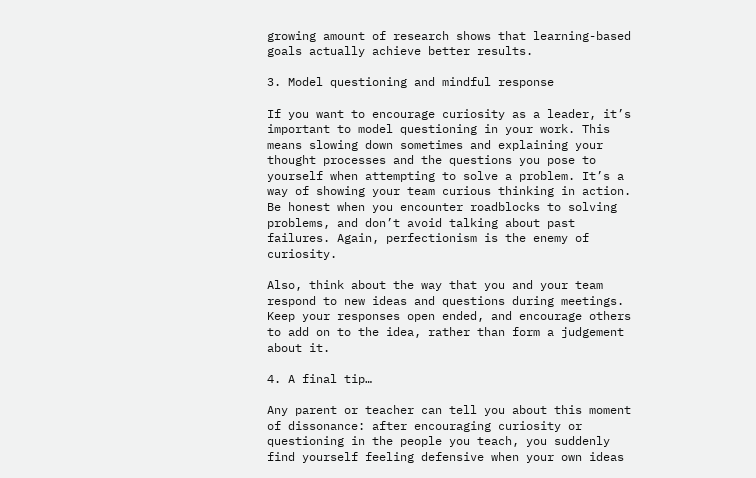growing amount of research shows that learning-based goals actually achieve better results.

3. Model questioning and mindful response

If you want to encourage curiosity as a leader, it’s important to model questioning in your work. This means slowing down sometimes and explaining your thought processes and the questions you pose to yourself when attempting to solve a problem. It’s a way of showing your team curious thinking in action. Be honest when you encounter roadblocks to solving problems, and don’t avoid talking about past failures. Again, perfectionism is the enemy of curiosity.

Also, think about the way that you and your team respond to new ideas and questions during meetings. Keep your responses open ended, and encourage others to add on to the idea, rather than form a judgement about it.

4. A final tip…

Any parent or teacher can tell you about this moment of dissonance: after encouraging curiosity or questioning in the people you teach, you suddenly find yourself feeling defensive when your own ideas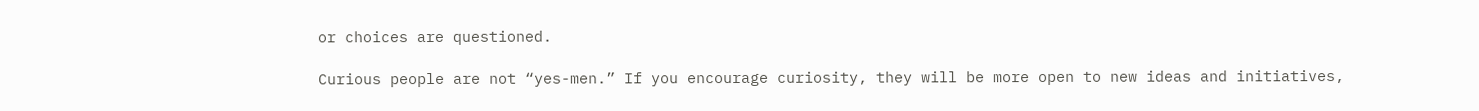or choices are questioned.

Curious people are not “yes-men.” If you encourage curiosity, they will be more open to new ideas and initiatives,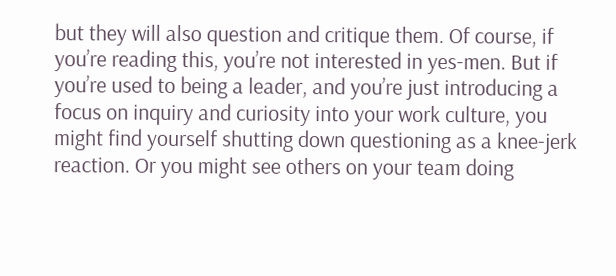but they will also question and critique them. Of course, if you’re reading this, you’re not interested in yes-men. But if you’re used to being a leader, and you’re just introducing a focus on inquiry and curiosity into your work culture, you might find yourself shutting down questioning as a knee-jerk reaction. Or you might see others on your team doing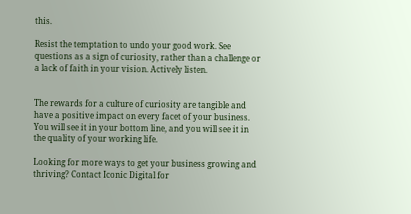this.

Resist the temptation to undo your good work. See questions as a sign of curiosity, rather than a challenge or a lack of faith in your vision. Actively listen.


The rewards for a culture of curiosity are tangible and have a positive impact on every facet of your business. You will see it in your bottom line, and you will see it in the quality of your working life.

Looking for more ways to get your business growing and thriving? Contact Iconic Digital for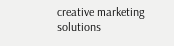creative marketing solutions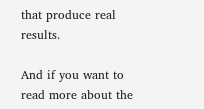that produce real results.

And if you want to read more about the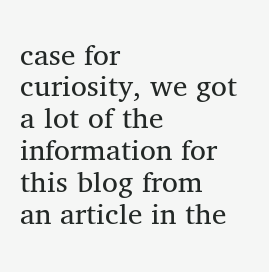case for curiosity, we got a lot of the information for this blog from an article in the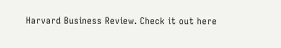Harvard Business Review. Check it out here